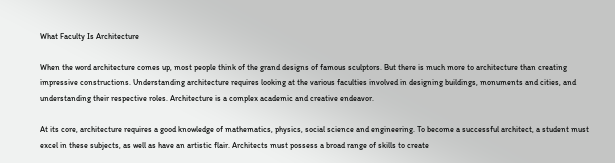What Faculty Is Architecture

When the word architecture comes up, most people think of the grand designs of famous sculptors. But there is much more to architecture than creating impressive constructions. Understanding architecture requires looking at the various faculties involved in designing buildings, monuments and cities, and understanding their respective roles. Architecture is a complex academic and creative endeavor.

At its core, architecture requires a good knowledge of mathematics, physics, social science and engineering. To become a successful architect, a student must excel in these subjects, as well as have an artistic flair. Architects must possess a broad range of skills to create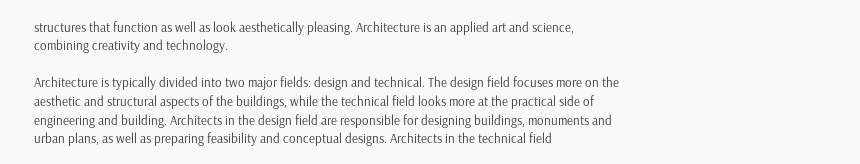structures that function as well as look aesthetically pleasing. Architecture is an applied art and science, combining creativity and technology.

Architecture is typically divided into two major fields: design and technical. The design field focuses more on the aesthetic and structural aspects of the buildings, while the technical field looks more at the practical side of engineering and building. Architects in the design field are responsible for designing buildings, monuments and urban plans, as well as preparing feasibility and conceptual designs. Architects in the technical field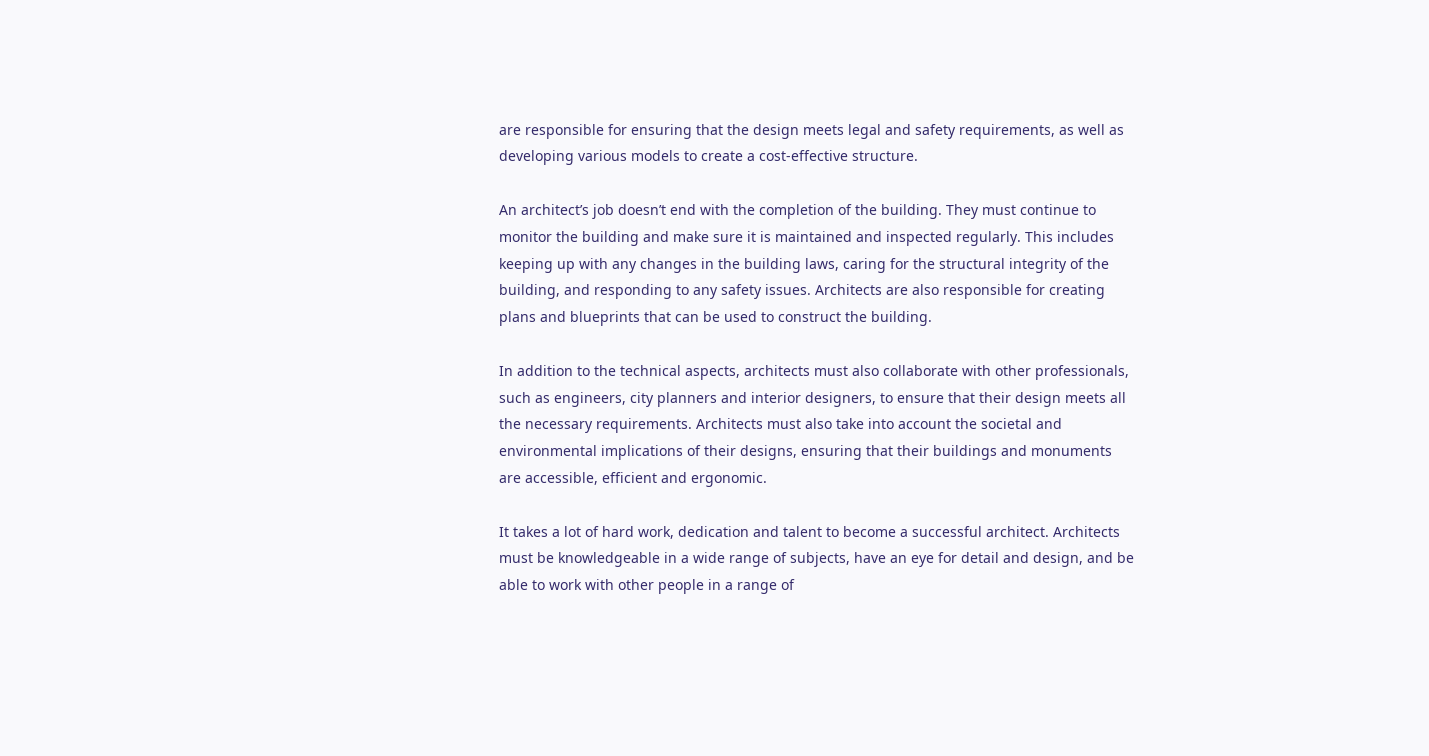are responsible for ensuring that the design meets legal and safety requirements, as well as developing various models to create a cost-effective structure.

An architect’s job doesn’t end with the completion of the building. They must continue to monitor the building and make sure it is maintained and inspected regularly. This includes keeping up with any changes in the building laws, caring for the structural integrity of the building, and responding to any safety issues. Architects are also responsible for creating plans and blueprints that can be used to construct the building.

In addition to the technical aspects, architects must also collaborate with other professionals, such as engineers, city planners and interior designers, to ensure that their design meets all the necessary requirements. Architects must also take into account the societal and environmental implications of their designs, ensuring that their buildings and monuments are accessible, efficient and ergonomic.

It takes a lot of hard work, dedication and talent to become a successful architect. Architects must be knowledgeable in a wide range of subjects, have an eye for detail and design, and be able to work with other people in a range of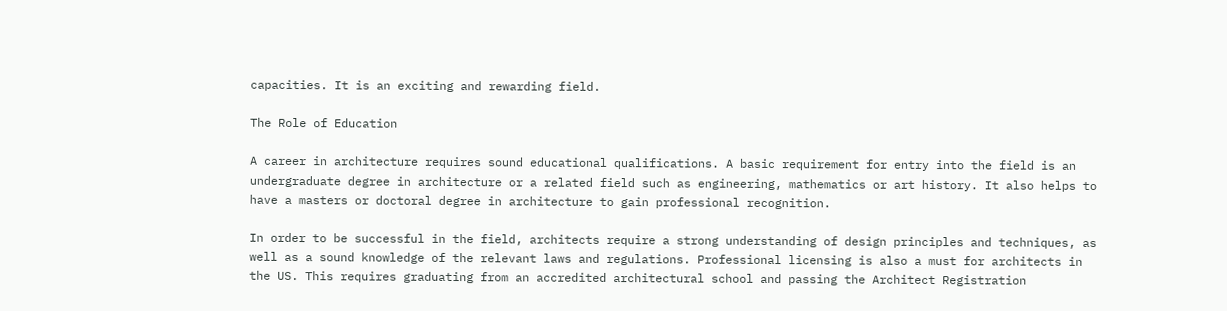capacities. It is an exciting and rewarding field.

The Role of Education

A career in architecture requires sound educational qualifications. A basic requirement for entry into the field is an undergraduate degree in architecture or a related field such as engineering, mathematics or art history. It also helps to have a masters or doctoral degree in architecture to gain professional recognition.

In order to be successful in the field, architects require a strong understanding of design principles and techniques, as well as a sound knowledge of the relevant laws and regulations. Professional licensing is also a must for architects in the US. This requires graduating from an accredited architectural school and passing the Architect Registration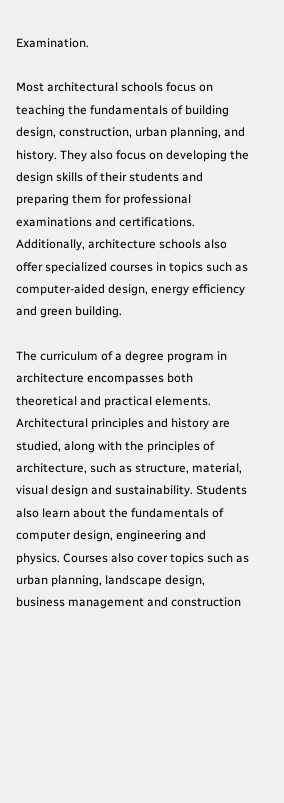Examination.

Most architectural schools focus on teaching the fundamentals of building design, construction, urban planning, and history. They also focus on developing the design skills of their students and preparing them for professional examinations and certifications. Additionally, architecture schools also offer specialized courses in topics such as computer-aided design, energy efficiency and green building.

The curriculum of a degree program in architecture encompasses both theoretical and practical elements. Architectural principles and history are studied, along with the principles of architecture, such as structure, material, visual design and sustainability. Students also learn about the fundamentals of computer design, engineering and physics. Courses also cover topics such as urban planning, landscape design, business management and construction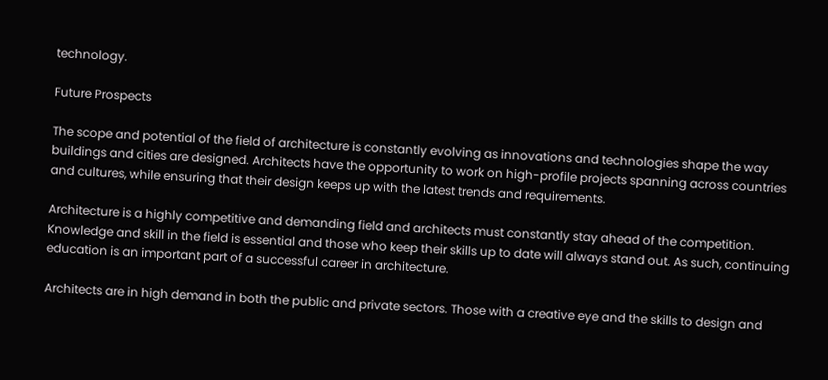technology.

Future Prospects

The scope and potential of the field of architecture is constantly evolving as innovations and technologies shape the way buildings and cities are designed. Architects have the opportunity to work on high-profile projects spanning across countries and cultures, while ensuring that their design keeps up with the latest trends and requirements.

Architecture is a highly competitive and demanding field and architects must constantly stay ahead of the competition. Knowledge and skill in the field is essential and those who keep their skills up to date will always stand out. As such, continuing education is an important part of a successful career in architecture.

Architects are in high demand in both the public and private sectors. Those with a creative eye and the skills to design and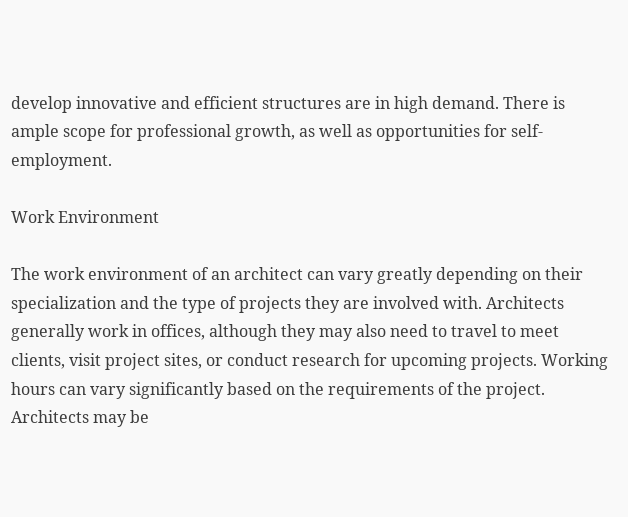develop innovative and efficient structures are in high demand. There is ample scope for professional growth, as well as opportunities for self-employment.

Work Environment

The work environment of an architect can vary greatly depending on their specialization and the type of projects they are involved with. Architects generally work in offices, although they may also need to travel to meet clients, visit project sites, or conduct research for upcoming projects. Working hours can vary significantly based on the requirements of the project. Architects may be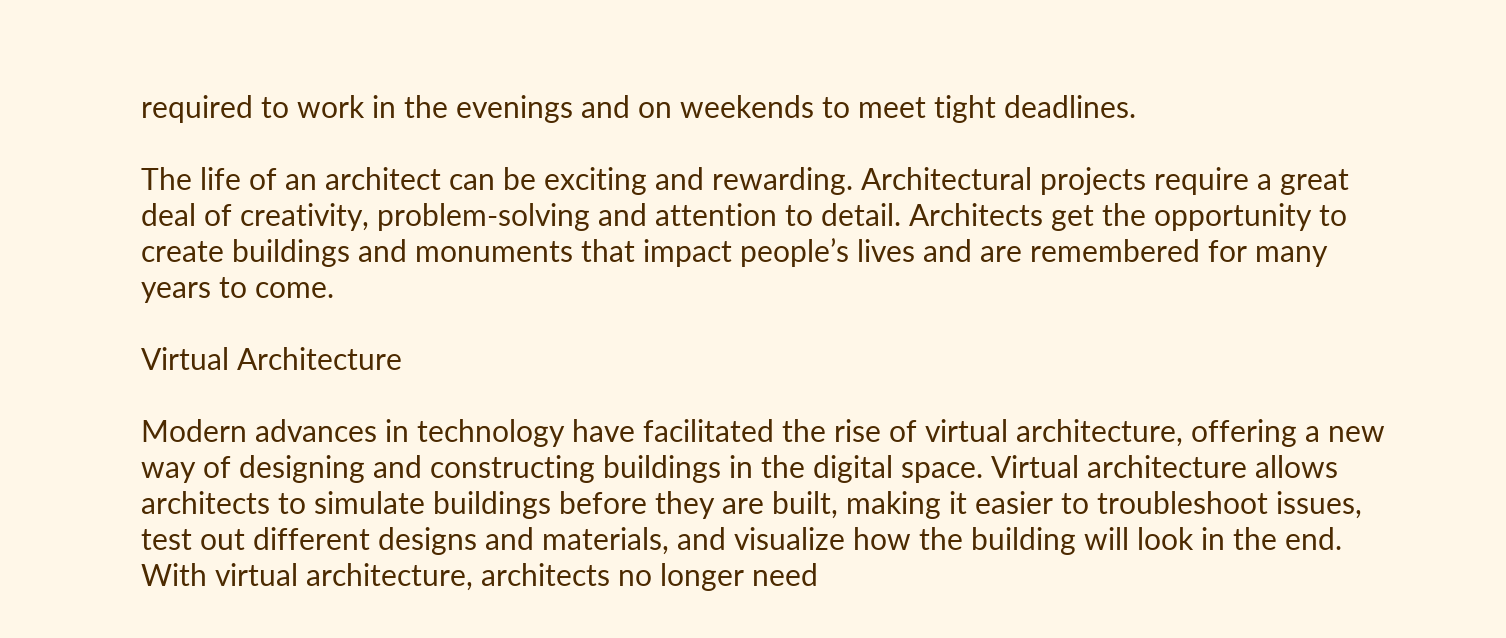required to work in the evenings and on weekends to meet tight deadlines.

The life of an architect can be exciting and rewarding. Architectural projects require a great deal of creativity, problem-solving and attention to detail. Architects get the opportunity to create buildings and monuments that impact people’s lives and are remembered for many years to come.

Virtual Architecture

Modern advances in technology have facilitated the rise of virtual architecture, offering a new way of designing and constructing buildings in the digital space. Virtual architecture allows architects to simulate buildings before they are built, making it easier to troubleshoot issues, test out different designs and materials, and visualize how the building will look in the end. With virtual architecture, architects no longer need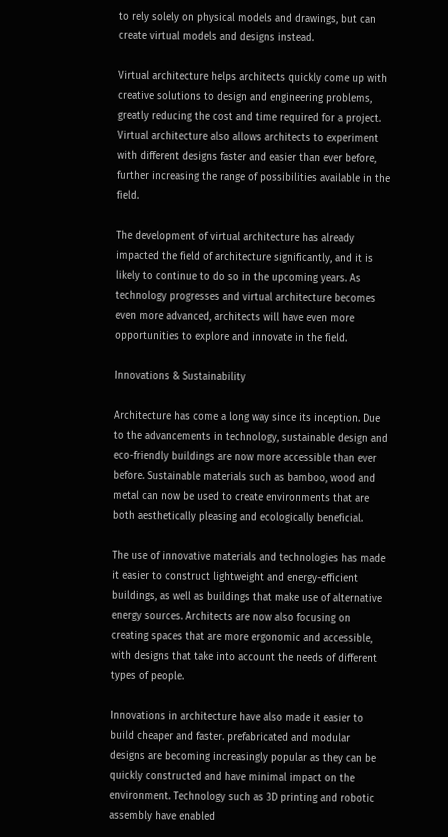to rely solely on physical models and drawings, but can create virtual models and designs instead.

Virtual architecture helps architects quickly come up with creative solutions to design and engineering problems, greatly reducing the cost and time required for a project. Virtual architecture also allows architects to experiment with different designs faster and easier than ever before, further increasing the range of possibilities available in the field.

The development of virtual architecture has already impacted the field of architecture significantly, and it is likely to continue to do so in the upcoming years. As technology progresses and virtual architecture becomes even more advanced, architects will have even more opportunities to explore and innovate in the field.

Innovations & Sustainability

Architecture has come a long way since its inception. Due to the advancements in technology, sustainable design and eco-friendly buildings are now more accessible than ever before. Sustainable materials such as bamboo, wood and metal can now be used to create environments that are both aesthetically pleasing and ecologically beneficial.

The use of innovative materials and technologies has made it easier to construct lightweight and energy-efficient buildings, as well as buildings that make use of alternative energy sources. Architects are now also focusing on creating spaces that are more ergonomic and accessible, with designs that take into account the needs of different types of people.

Innovations in architecture have also made it easier to build cheaper and faster. prefabricated and modular designs are becoming increasingly popular as they can be quickly constructed and have minimal impact on the environment. Technology such as 3D printing and robotic assembly have enabled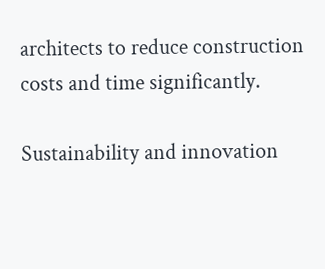architects to reduce construction costs and time significantly.

Sustainability and innovation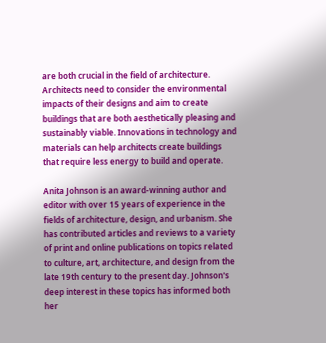are both crucial in the field of architecture. Architects need to consider the environmental impacts of their designs and aim to create buildings that are both aesthetically pleasing and sustainably viable. Innovations in technology and materials can help architects create buildings that require less energy to build and operate.

Anita Johnson is an award-winning author and editor with over 15 years of experience in the fields of architecture, design, and urbanism. She has contributed articles and reviews to a variety of print and online publications on topics related to culture, art, architecture, and design from the late 19th century to the present day. Johnson's deep interest in these topics has informed both her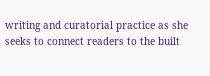writing and curatorial practice as she seeks to connect readers to the built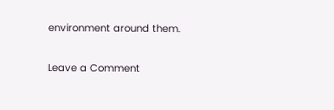environment around them.

Leave a Comment